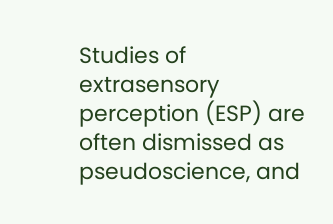Studies of extrasensory perception (ESP) are often dismissed as pseudoscience, and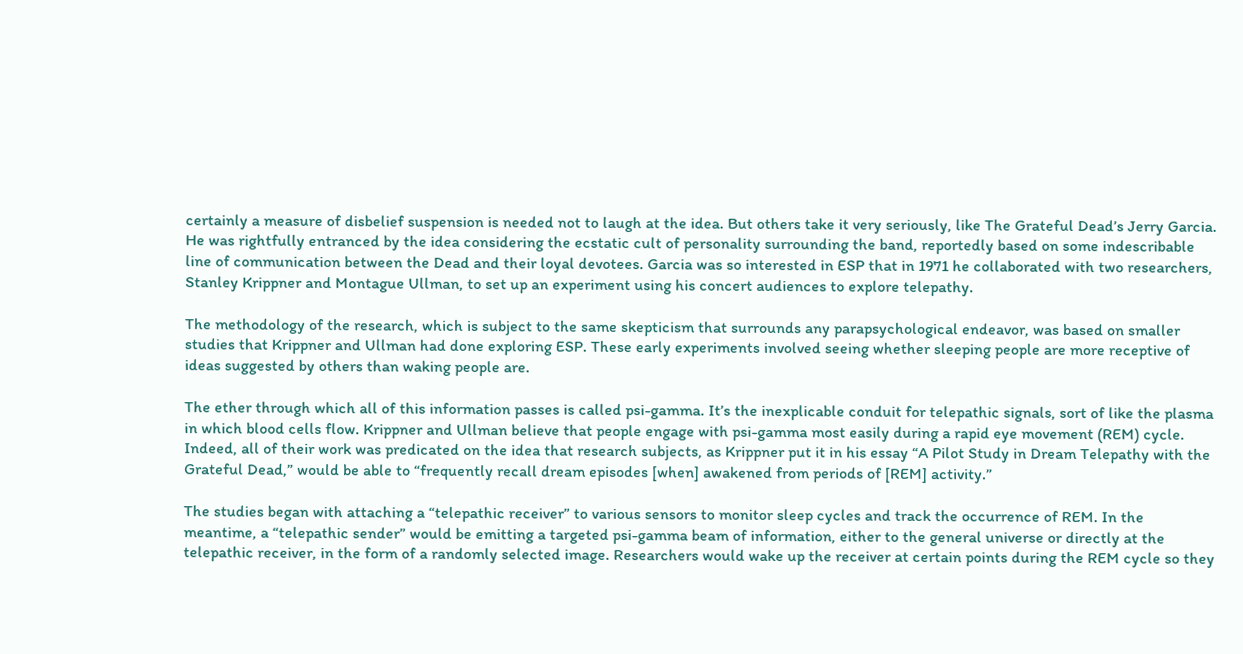certainly a measure of disbelief suspension is needed not to laugh at the idea. But others take it very seriously, like The Grateful Dead’s Jerry Garcia. He was rightfully entranced by the idea considering the ecstatic cult of personality surrounding the band, reportedly based on some indescribable line of communication between the Dead and their loyal devotees. Garcia was so interested in ESP that in 1971 he collaborated with two researchers, Stanley Krippner and Montague Ullman, to set up an experiment using his concert audiences to explore telepathy.

The methodology of the research, which is subject to the same skepticism that surrounds any parapsychological endeavor, was based on smaller studies that Krippner and Ullman had done exploring ESP. These early experiments involved seeing whether sleeping people are more receptive of ideas suggested by others than waking people are.

The ether through which all of this information passes is called psi-gamma. It’s the inexplicable conduit for telepathic signals, sort of like the plasma in which blood cells flow. Krippner and Ullman believe that people engage with psi-gamma most easily during a rapid eye movement (REM) cycle. Indeed, all of their work was predicated on the idea that research subjects, as Krippner put it in his essay “A Pilot Study in Dream Telepathy with the Grateful Dead,” would be able to “frequently recall dream episodes [when] awakened from periods of [REM] activity.”

The studies began with attaching a “telepathic receiver” to various sensors to monitor sleep cycles and track the occurrence of REM. In the meantime, a “telepathic sender” would be emitting a targeted psi-gamma beam of information, either to the general universe or directly at the telepathic receiver, in the form of a randomly selected image. Researchers would wake up the receiver at certain points during the REM cycle so they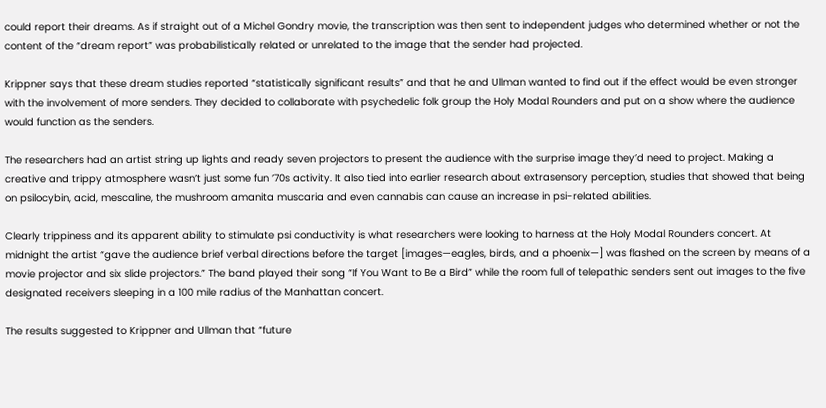could report their dreams. As if straight out of a Michel Gondry movie, the transcription was then sent to independent judges who determined whether or not the content of the “dream report” was probabilistically related or unrelated to the image that the sender had projected.

Krippner says that these dream studies reported “statistically significant results” and that he and Ullman wanted to find out if the effect would be even stronger with the involvement of more senders. They decided to collaborate with psychedelic folk group the Holy Modal Rounders and put on a show where the audience would function as the senders.

The researchers had an artist string up lights and ready seven projectors to present the audience with the surprise image they’d need to project. Making a creative and trippy atmosphere wasn’t just some fun ’70s activity. It also tied into earlier research about extrasensory perception, studies that showed that being on psilocybin, acid, mescaline, the mushroom amanita muscaria and even cannabis can cause an increase in psi-related abilities.

Clearly trippiness and its apparent ability to stimulate psi conductivity is what researchers were looking to harness at the Holy Modal Rounders concert. At midnight the artist “gave the audience brief verbal directions before the target [images—eagles, birds, and a phoenix—] was flashed on the screen by means of a movie projector and six slide projectors.” The band played their song “If You Want to Be a Bird” while the room full of telepathic senders sent out images to the five designated receivers sleeping in a 100 mile radius of the Manhattan concert.

The results suggested to Krippner and Ullman that “future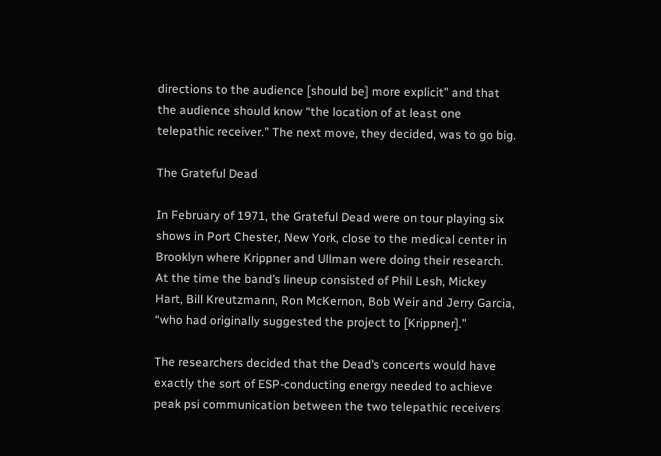directions to the audience [should be] more explicit” and that the audience should know “the location of at least one telepathic receiver.” The next move, they decided, was to go big.

The Grateful Dead

In February of 1971, the Grateful Dead were on tour playing six shows in Port Chester, New York, close to the medical center in Brooklyn where Krippner and Ullman were doing their research. At the time the band’s lineup consisted of Phil Lesh, Mickey Hart, Bill Kreutzmann, Ron McKernon, Bob Weir and Jerry Garcia, “who had originally suggested the project to [Krippner].”

The researchers decided that the Dead’s concerts would have exactly the sort of ESP-conducting energy needed to achieve peak psi communication between the two telepathic receivers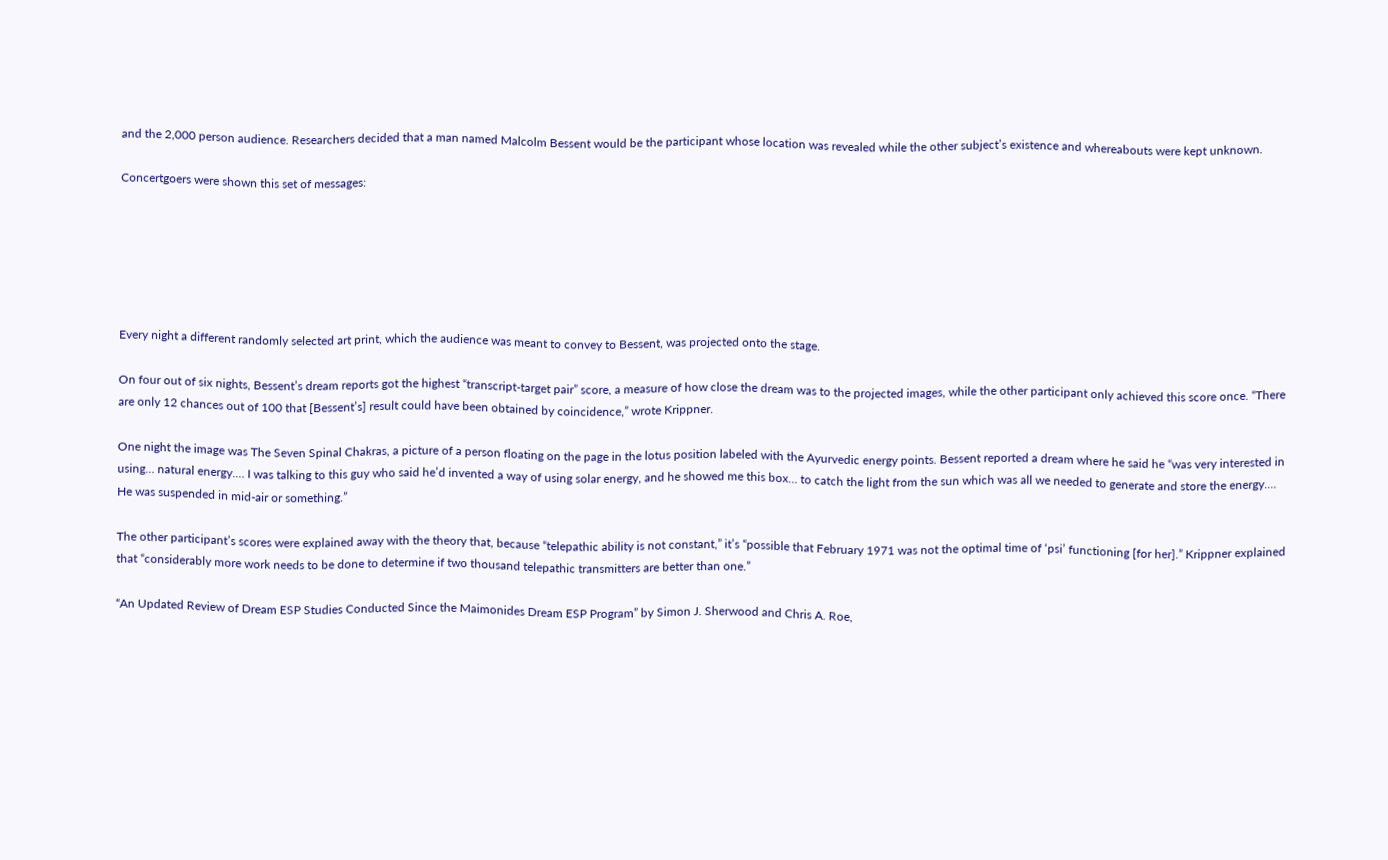and the 2,000 person audience. Researchers decided that a man named Malcolm Bessent would be the participant whose location was revealed while the other subject’s existence and whereabouts were kept unknown.

Concertgoers were shown this set of messages:






Every night a different randomly selected art print, which the audience was meant to convey to Bessent, was projected onto the stage.

On four out of six nights, Bessent’s dream reports got the highest “transcript-target pair” score, a measure of how close the dream was to the projected images, while the other participant only achieved this score once. “There are only 12 chances out of 100 that [Bessent’s] result could have been obtained by coincidence,” wrote Krippner.

One night the image was The Seven Spinal Chakras, a picture of a person floating on the page in the lotus position labeled with the Ayurvedic energy points. Bessent reported a dream where he said he “was very interested in using… natural energy.… I was talking to this guy who said he’d invented a way of using solar energy, and he showed me this box… to catch the light from the sun which was all we needed to generate and store the energy.… He was suspended in mid-air or something.”

The other participant’s scores were explained away with the theory that, because “telepathic ability is not constant,” it’s “possible that February 1971 was not the optimal time of ‘psi’ functioning [for her].” Krippner explained that “considerably more work needs to be done to determine if two thousand telepathic transmitters are better than one.”

“An Updated Review of Dream ESP Studies Conducted Since the Maimonides Dream ESP Program” by Simon J. Sherwood and Chris A. Roe,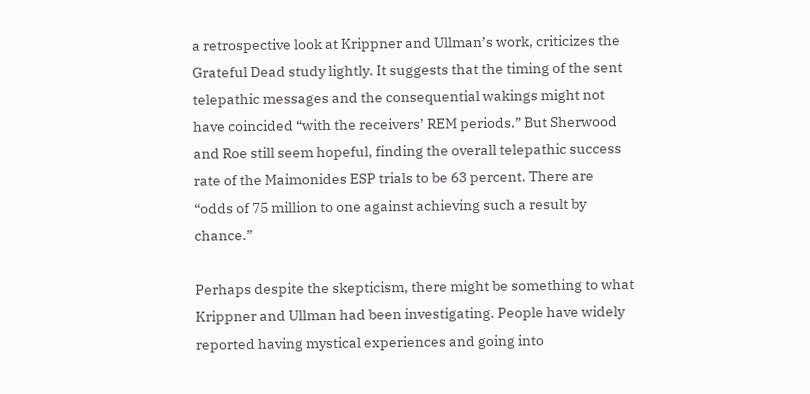a retrospective look at Krippner and Ullman’s work, criticizes the Grateful Dead study lightly. It suggests that the timing of the sent telepathic messages and the consequential wakings might not have coincided “with the receivers’ REM periods.” But Sherwood and Roe still seem hopeful, finding the overall telepathic success rate of the Maimonides ESP trials to be 63 percent. There are “odds of 75 million to one against achieving such a result by chance.”

Perhaps despite the skepticism, there might be something to what Krippner and Ullman had been investigating. People have widely reported having mystical experiences and going into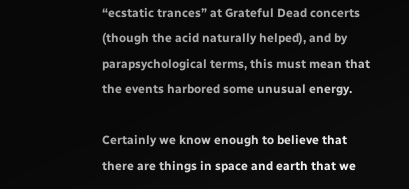“ecstatic trances” at Grateful Dead concerts (though the acid naturally helped), and by parapsychological terms, this must mean that the events harbored some unusual energy.

Certainly we know enough to believe that there are things in space and earth that we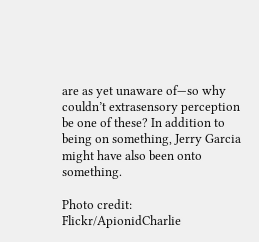are as yet unaware of—so why couldn’t extrasensory perception be one of these? In addition to being on something, Jerry Garcia might have also been onto something.

Photo credit: Flickr/ApionidCharlie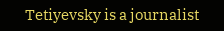Tetiyevsky is a journalist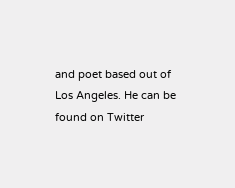and poet based out of Los Angeles. He can be found on Twitter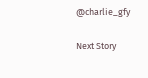@charlie_gfy

Next Story